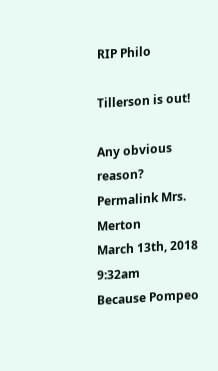RIP Philo

Tillerson is out!

Any obvious reason?
Permalink Mrs. Merton
March 13th, 2018 9:32am
Because Pompeo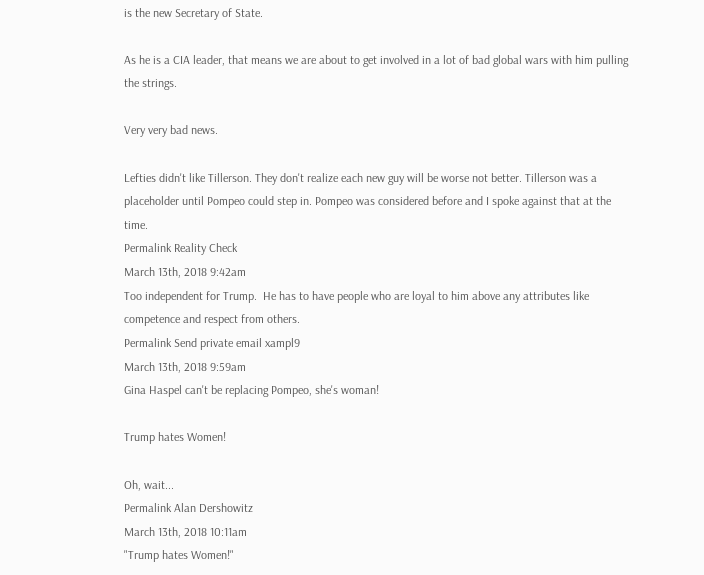is the new Secretary of State.

As he is a CIA leader, that means we are about to get involved in a lot of bad global wars with him pulling the strings.

Very very bad news.

Lefties didn't like Tillerson. They don't realize each new guy will be worse not better. Tillerson was a placeholder until Pompeo could step in. Pompeo was considered before and I spoke against that at the time.
Permalink Reality Check
March 13th, 2018 9:42am
Too independent for Trump.  He has to have people who are loyal to him above any attributes like competence and respect from others.
Permalink Send private email xampl9
March 13th, 2018 9:59am
Gina Haspel can't be replacing Pompeo, she's woman!

Trump hates Women!

Oh, wait...
Permalink Alan Dershowitz
March 13th, 2018 10:11am
"Trump hates Women!"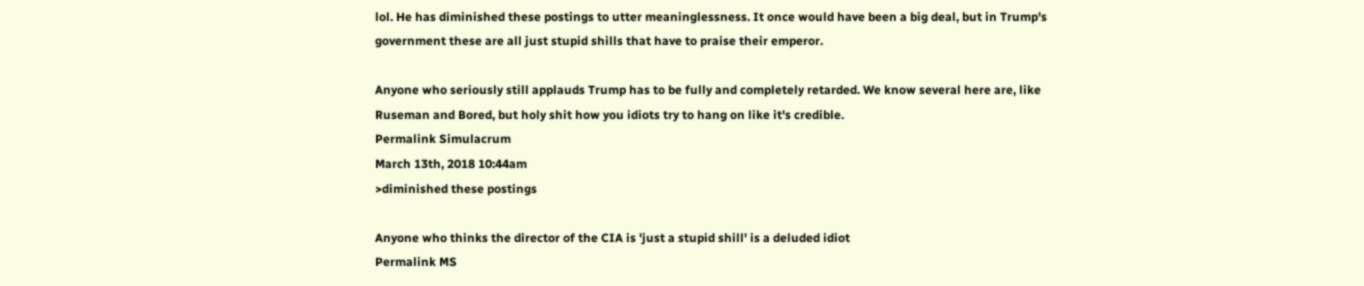lol. He has diminished these postings to utter meaninglessness. It once would have been a big deal, but in Trump's government these are all just stupid shills that have to praise their emperor.

Anyone who seriously still applauds Trump has to be fully and completely retarded. We know several here are, like Ruseman and Bored, but holy shit how you idiots try to hang on like it's credible.
Permalink Simulacrum
March 13th, 2018 10:44am
>diminished these postings

Anyone who thinks the director of the CIA is 'just a stupid shill' is a deluded idiot
Permalink MS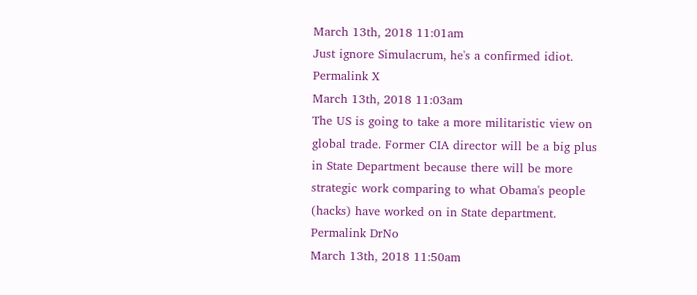March 13th, 2018 11:01am
Just ignore Simulacrum, he's a confirmed idiot.
Permalink X
March 13th, 2018 11:03am
The US is going to take a more militaristic view on global trade. Former CIA director will be a big plus in State Department because there will be more strategic work comparing to what Obama's people (hacks) have worked on in State department.
Permalink DrNo
March 13th, 2018 11:50am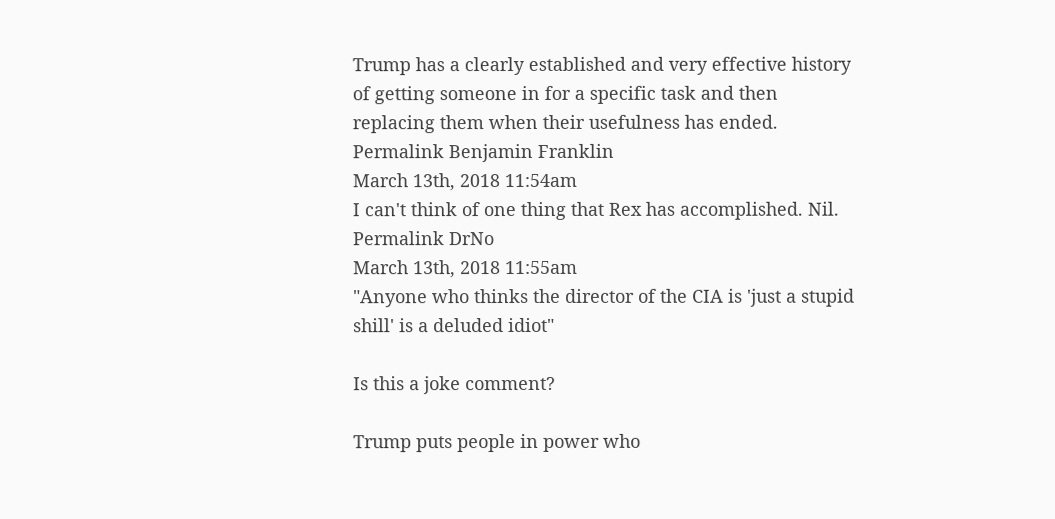Trump has a clearly established and very effective history of getting someone in for a specific task and then replacing them when their usefulness has ended.
Permalink Benjamin Franklin
March 13th, 2018 11:54am
I can't think of one thing that Rex has accomplished. Nil.
Permalink DrNo
March 13th, 2018 11:55am
"Anyone who thinks the director of the CIA is 'just a stupid shill' is a deluded idiot"

Is this a joke comment?

Trump puts people in power who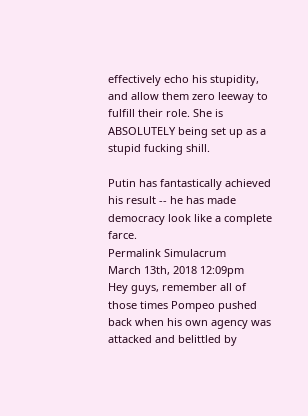effectively echo his stupidity, and allow them zero leeway to fulfill their role. She is ABSOLUTELY being set up as a stupid fucking shill.

Putin has fantastically achieved his result -- he has made democracy look like a complete farce.
Permalink Simulacrum
March 13th, 2018 12:09pm
Hey guys, remember all of those times Pompeo pushed back when his own agency was attacked and belittled by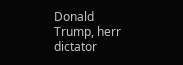Donald Trump, herr dictator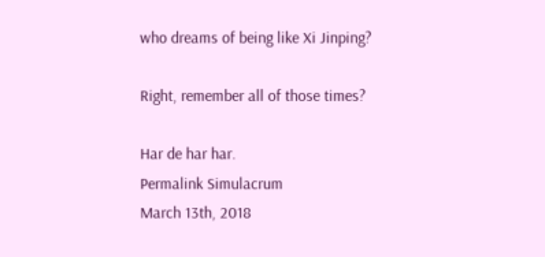who dreams of being like Xi Jinping?

Right, remember all of those times?

Har de har har.
Permalink Simulacrum
March 13th, 2018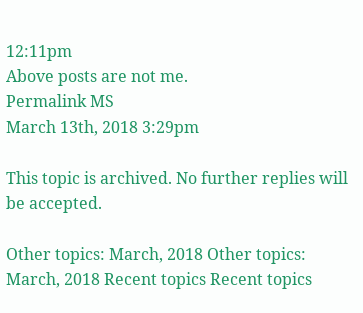12:11pm
Above posts are not me.
Permalink MS
March 13th, 2018 3:29pm

This topic is archived. No further replies will be accepted.

Other topics: March, 2018 Other topics: March, 2018 Recent topics Recent topics